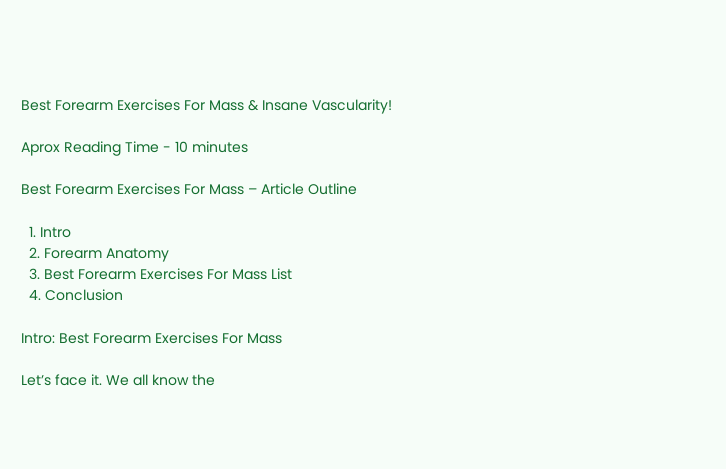Best Forearm Exercises For Mass & Insane Vascularity!

Aprox Reading Time - 10 minutes

Best Forearm Exercises For Mass – Article Outline

  1. Intro
  2. Forearm Anatomy
  3. Best Forearm Exercises For Mass List
  4. Conclusion

Intro: Best Forearm Exercises For Mass

Let’s face it. We all know the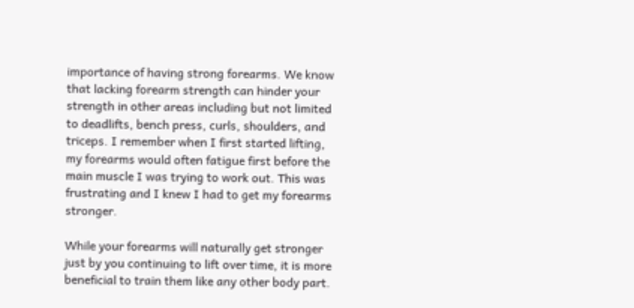importance of having strong forearms. We know that lacking forearm strength can hinder your strength in other areas including but not limited to deadlifts, bench press, curls, shoulders, and triceps. I remember when I first started lifting, my forearms would often fatigue first before the main muscle I was trying to work out. This was frustrating and I knew I had to get my forearms stronger.

While your forearms will naturally get stronger just by you continuing to lift over time, it is more beneficial to train them like any other body part.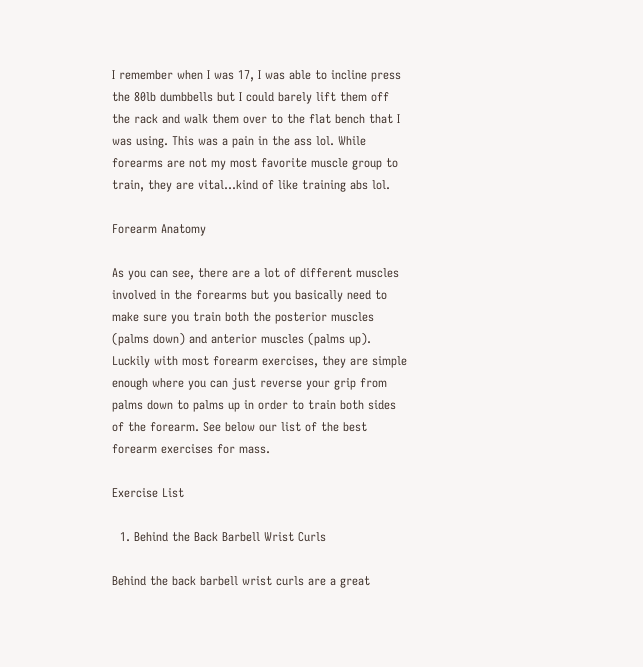I remember when I was 17, I was able to incline press the 80lb dumbbells but I could barely lift them off the rack and walk them over to the flat bench that I was using. This was a pain in the ass lol. While forearms are not my most favorite muscle group to train, they are vital…kind of like training abs lol.

Forearm Anatomy

As you can see, there are a lot of different muscles involved in the forearms but you basically need to make sure you train both the posterior muscles (palms down) and anterior muscles (palms up). Luckily with most forearm exercises, they are simple enough where you can just reverse your grip from palms down to palms up in order to train both sides of the forearm. See below our list of the best forearm exercises for mass.

Exercise List

  1. Behind the Back Barbell Wrist Curls

Behind the back barbell wrist curls are a great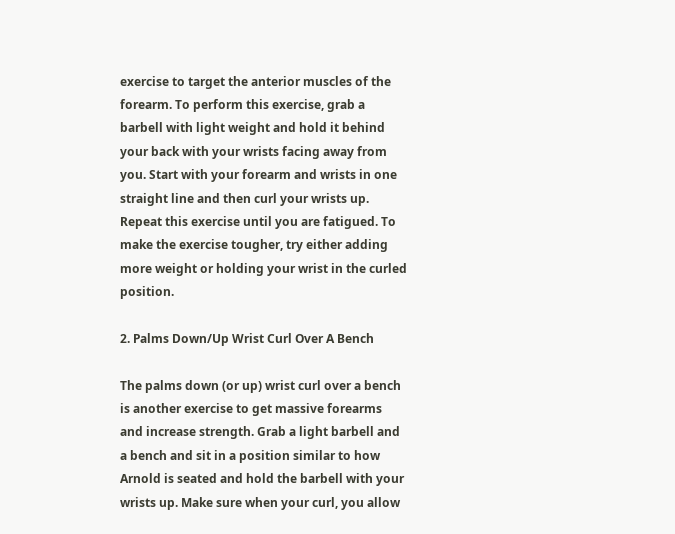exercise to target the anterior muscles of the forearm. To perform this exercise, grab a barbell with light weight and hold it behind your back with your wrists facing away from you. Start with your forearm and wrists in one straight line and then curl your wrists up. Repeat this exercise until you are fatigued. To make the exercise tougher, try either adding more weight or holding your wrist in the curled position.

2. Palms Down/Up Wrist Curl Over A Bench

The palms down (or up) wrist curl over a bench is another exercise to get massive forearms and increase strength. Grab a light barbell and a bench and sit in a position similar to how Arnold is seated and hold the barbell with your wrists up. Make sure when your curl, you allow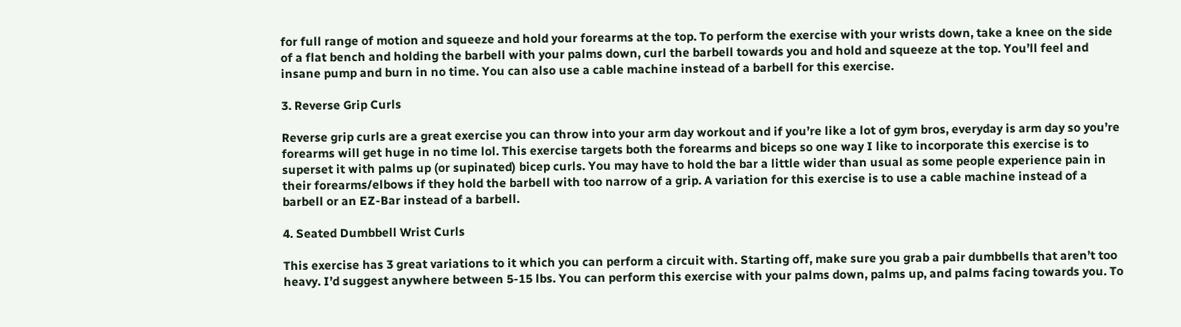for full range of motion and squeeze and hold your forearms at the top. To perform the exercise with your wrists down, take a knee on the side of a flat bench and holding the barbell with your palms down, curl the barbell towards you and hold and squeeze at the top. You’ll feel and insane pump and burn in no time. You can also use a cable machine instead of a barbell for this exercise.

3. Reverse Grip Curls

Reverse grip curls are a great exercise you can throw into your arm day workout and if you’re like a lot of gym bros, everyday is arm day so you’re forearms will get huge in no time lol. This exercise targets both the forearms and biceps so one way I like to incorporate this exercise is to superset it with palms up (or supinated) bicep curls. You may have to hold the bar a little wider than usual as some people experience pain in their forearms/elbows if they hold the barbell with too narrow of a grip. A variation for this exercise is to use a cable machine instead of a barbell or an EZ-Bar instead of a barbell.

4. Seated Dumbbell Wrist Curls

This exercise has 3 great variations to it which you can perform a circuit with. Starting off, make sure you grab a pair dumbbells that aren’t too heavy. I’d suggest anywhere between 5-15 lbs. You can perform this exercise with your palms down, palms up, and palms facing towards you. To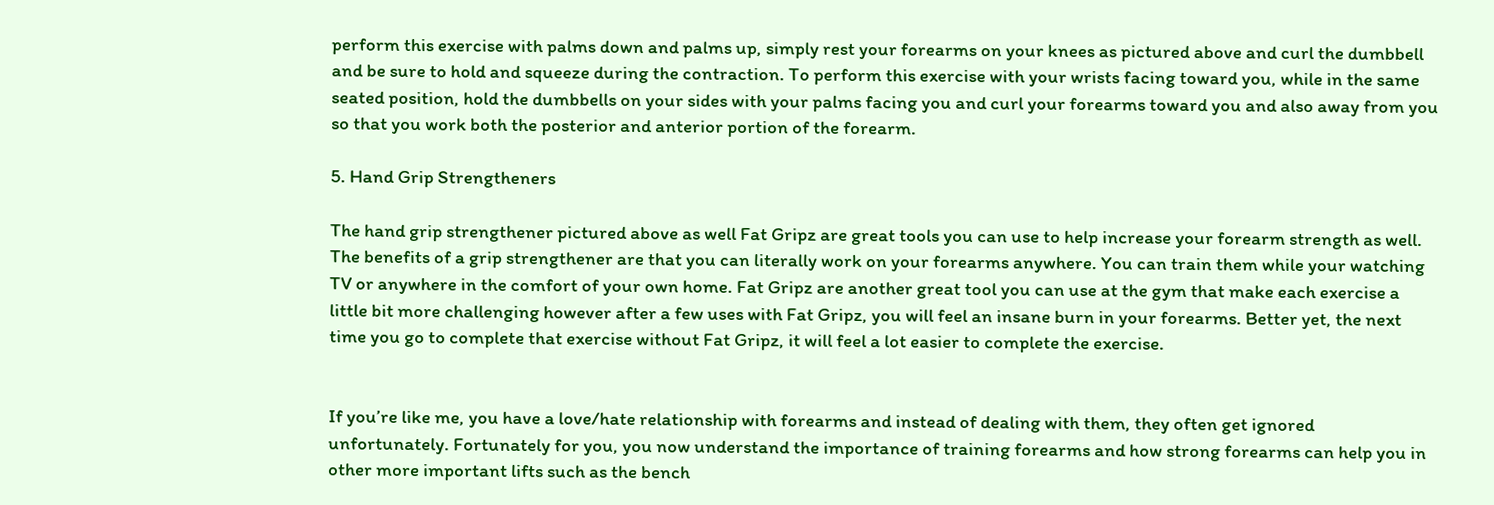perform this exercise with palms down and palms up, simply rest your forearms on your knees as pictured above and curl the dumbbell and be sure to hold and squeeze during the contraction. To perform this exercise with your wrists facing toward you, while in the same seated position, hold the dumbbells on your sides with your palms facing you and curl your forearms toward you and also away from you so that you work both the posterior and anterior portion of the forearm.

5. Hand Grip Strengtheners

The hand grip strengthener pictured above as well Fat Gripz are great tools you can use to help increase your forearm strength as well. The benefits of a grip strengthener are that you can literally work on your forearms anywhere. You can train them while your watching TV or anywhere in the comfort of your own home. Fat Gripz are another great tool you can use at the gym that make each exercise a little bit more challenging however after a few uses with Fat Gripz, you will feel an insane burn in your forearms. Better yet, the next time you go to complete that exercise without Fat Gripz, it will feel a lot easier to complete the exercise.


If you’re like me, you have a love/hate relationship with forearms and instead of dealing with them, they often get ignored unfortunately. Fortunately for you, you now understand the importance of training forearms and how strong forearms can help you in other more important lifts such as the bench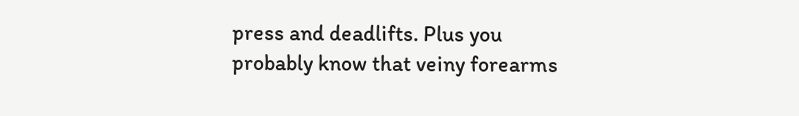press and deadlifts. Plus you probably know that veiny forearms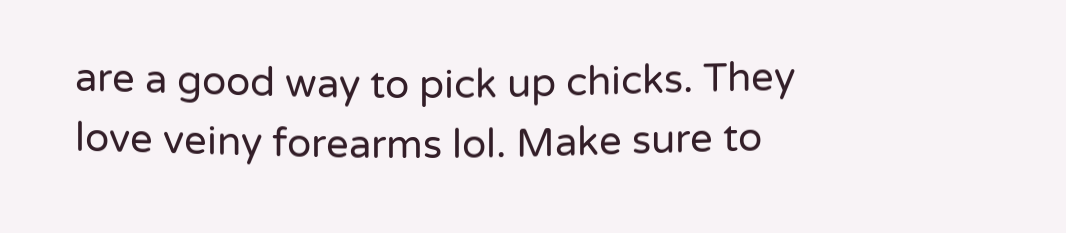are a good way to pick up chicks. They love veiny forearms lol. Make sure to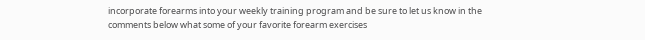incorporate forearms into your weekly training program and be sure to let us know in the comments below what some of your favorite forearm exercises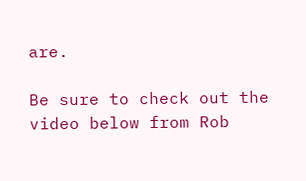are.

Be sure to check out the video below from Rob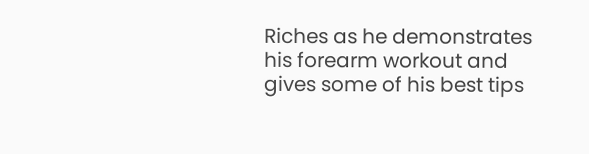Riches as he demonstrates his forearm workout and gives some of his best tips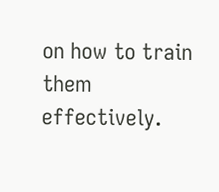on how to train them effectively.